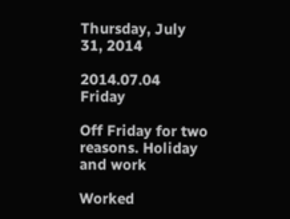Thursday, July 31, 2014

2014.07.04 Friday

Off Friday for two reasons. Holiday and work

Worked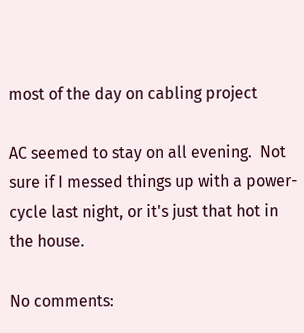most of the day on cabling project

AC seemed to stay on all evening.  Not sure if I messed things up with a power-cycle last night, or it's just that hot in the house.

No comments: